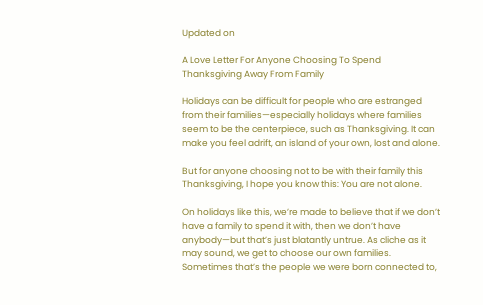Updated on

A Love Letter For Anyone Choosing To Spend Thanksgiving Away From Family

Holidays can be difficult for people who are estranged from their families—especially holidays where families seem to be the centerpiece, such as Thanksgiving. It can make you feel adrift, an island of your own, lost and alone.

But for anyone choosing not to be with their family this Thanksgiving, I hope you know this: You are not alone.

On holidays like this, we’re made to believe that if we don’t have a family to spend it with, then we don’t have anybody—but that’s just blatantly untrue. As cliche as it may sound, we get to choose our own families. Sometimes that’s the people we were born connected to,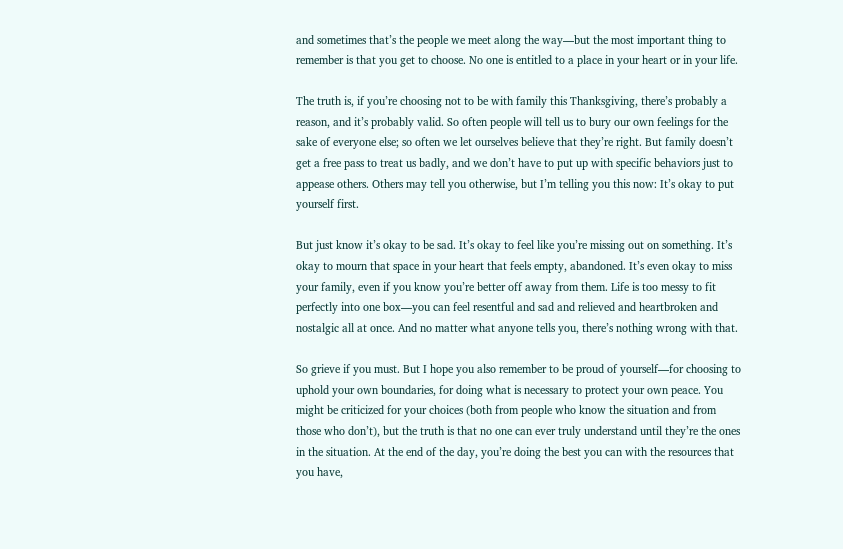and sometimes that’s the people we meet along the way—but the most important thing to remember is that you get to choose. No one is entitled to a place in your heart or in your life.

The truth is, if you’re choosing not to be with family this Thanksgiving, there’s probably a reason, and it’s probably valid. So often people will tell us to bury our own feelings for the sake of everyone else; so often we let ourselves believe that they’re right. But family doesn’t get a free pass to treat us badly, and we don’t have to put up with specific behaviors just to appease others. Others may tell you otherwise, but I’m telling you this now: It’s okay to put yourself first.

But just know it’s okay to be sad. It’s okay to feel like you’re missing out on something. It’s okay to mourn that space in your heart that feels empty, abandoned. It’s even okay to miss your family, even if you know you’re better off away from them. Life is too messy to fit perfectly into one box—you can feel resentful and sad and relieved and heartbroken and nostalgic all at once. And no matter what anyone tells you, there’s nothing wrong with that.

So grieve if you must. But I hope you also remember to be proud of yourself—for choosing to uphold your own boundaries, for doing what is necessary to protect your own peace. You might be criticized for your choices (both from people who know the situation and from those who don’t), but the truth is that no one can ever truly understand until they’re the ones in the situation. At the end of the day, you’re doing the best you can with the resources that you have,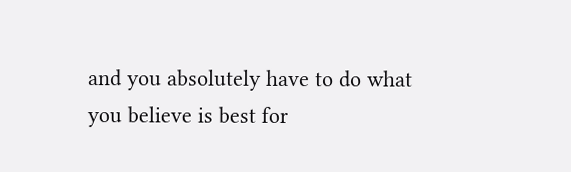and you absolutely have to do what you believe is best for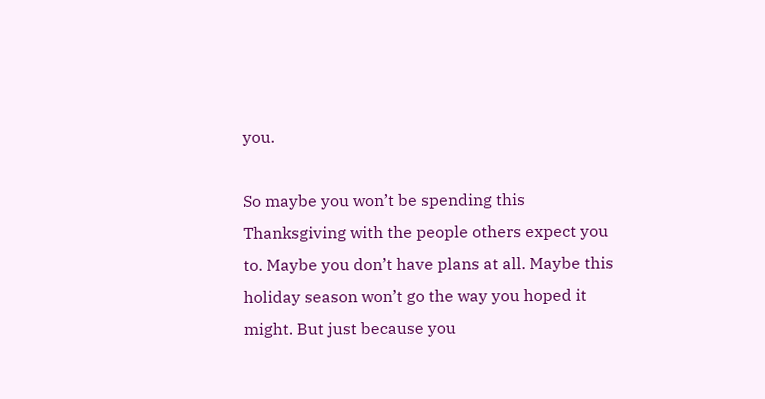you.

So maybe you won’t be spending this Thanksgiving with the people others expect you to. Maybe you don’t have plans at all. Maybe this holiday season won’t go the way you hoped it might. But just because you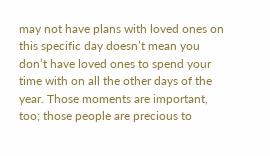may not have plans with loved ones on this specific day doesn’t mean you don’t have loved ones to spend your time with on all the other days of the year. Those moments are important, too; those people are precious to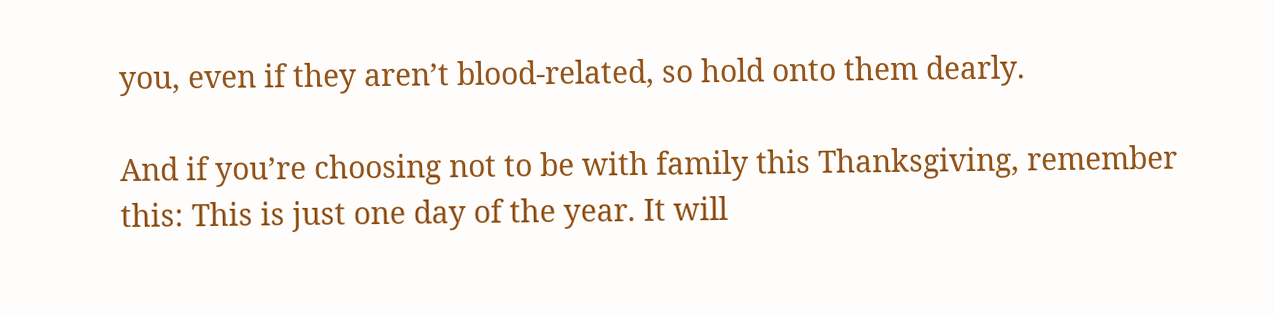you, even if they aren’t blood-related, so hold onto them dearly.

And if you’re choosing not to be with family this Thanksgiving, remember this: This is just one day of the year. It will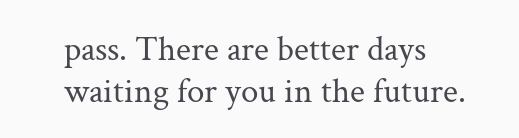pass. There are better days waiting for you in the future.